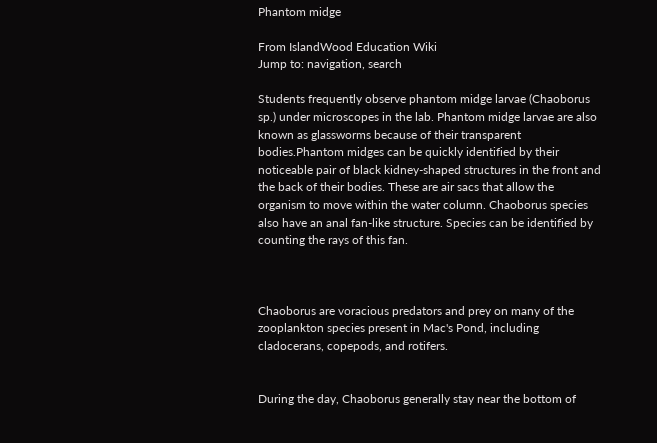Phantom midge

From IslandWood Education Wiki
Jump to: navigation, search

Students frequently observe phantom midge larvae (Chaoborus sp.) under microscopes in the lab. Phantom midge larvae are also known as glassworms because of their transparent bodies.Phantom midges can be quickly identified by their noticeable pair of black kidney-shaped structures in the front and the back of their bodies. These are air sacs that allow the organism to move within the water column. Chaoborus species also have an anal fan-like structure. Species can be identified by counting the rays of this fan.



Chaoborus are voracious predators and prey on many of the zooplankton species present in Mac's Pond, including cladocerans, copepods, and rotifers.


During the day, Chaoborus generally stay near the bottom of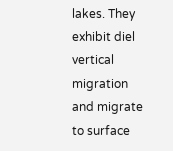lakes. They exhibit diel vertical migration and migrate to surface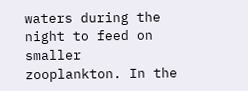waters during the night to feed on smaller zooplankton. In the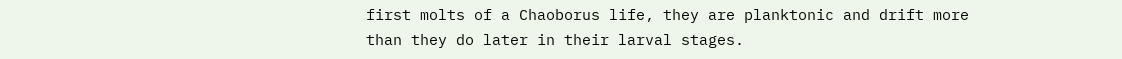first molts of a Chaoborus life, they are planktonic and drift more than they do later in their larval stages.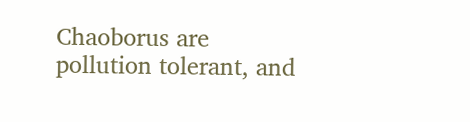Chaoborus are pollution tolerant, and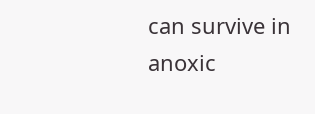can survive in anoxic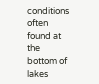conditions often found at the bottom of lakes